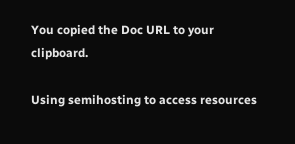You copied the Doc URL to your clipboard.

Using semihosting to access resources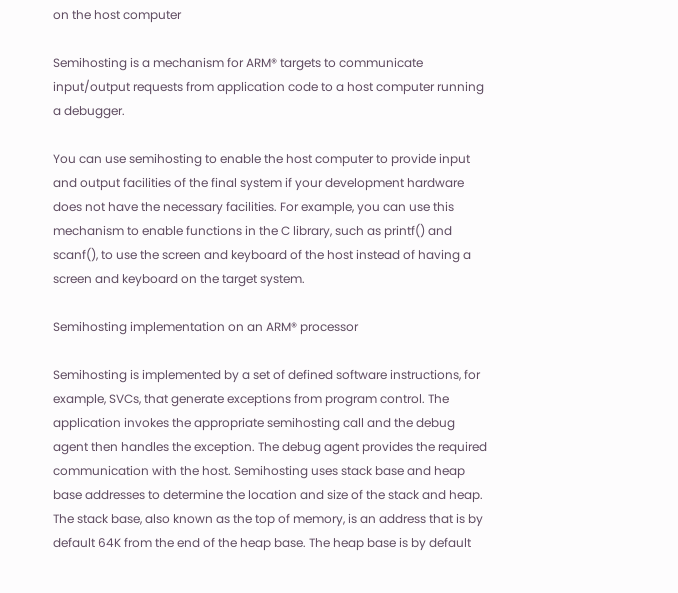on the host computer

Semihosting is a mechanism for ARM® targets to communicate input/output requests from application code to a host computer running a debugger.

You can use semihosting to enable the host computer to provide input and output facilities of the final system if your development hardware does not have the necessary facilities. For example, you can use this mechanism to enable functions in the C library, such as printf() and scanf(), to use the screen and keyboard of the host instead of having a screen and keyboard on the target system.

Semihosting implementation on an ARM® processor

Semihosting is implemented by a set of defined software instructions, for example, SVCs, that generate exceptions from program control. The application invokes the appropriate semihosting call and the debug agent then handles the exception. The debug agent provides the required communication with the host. Semihosting uses stack base and heap base addresses to determine the location and size of the stack and heap. The stack base, also known as the top of memory, is an address that is by default 64K from the end of the heap base. The heap base is by default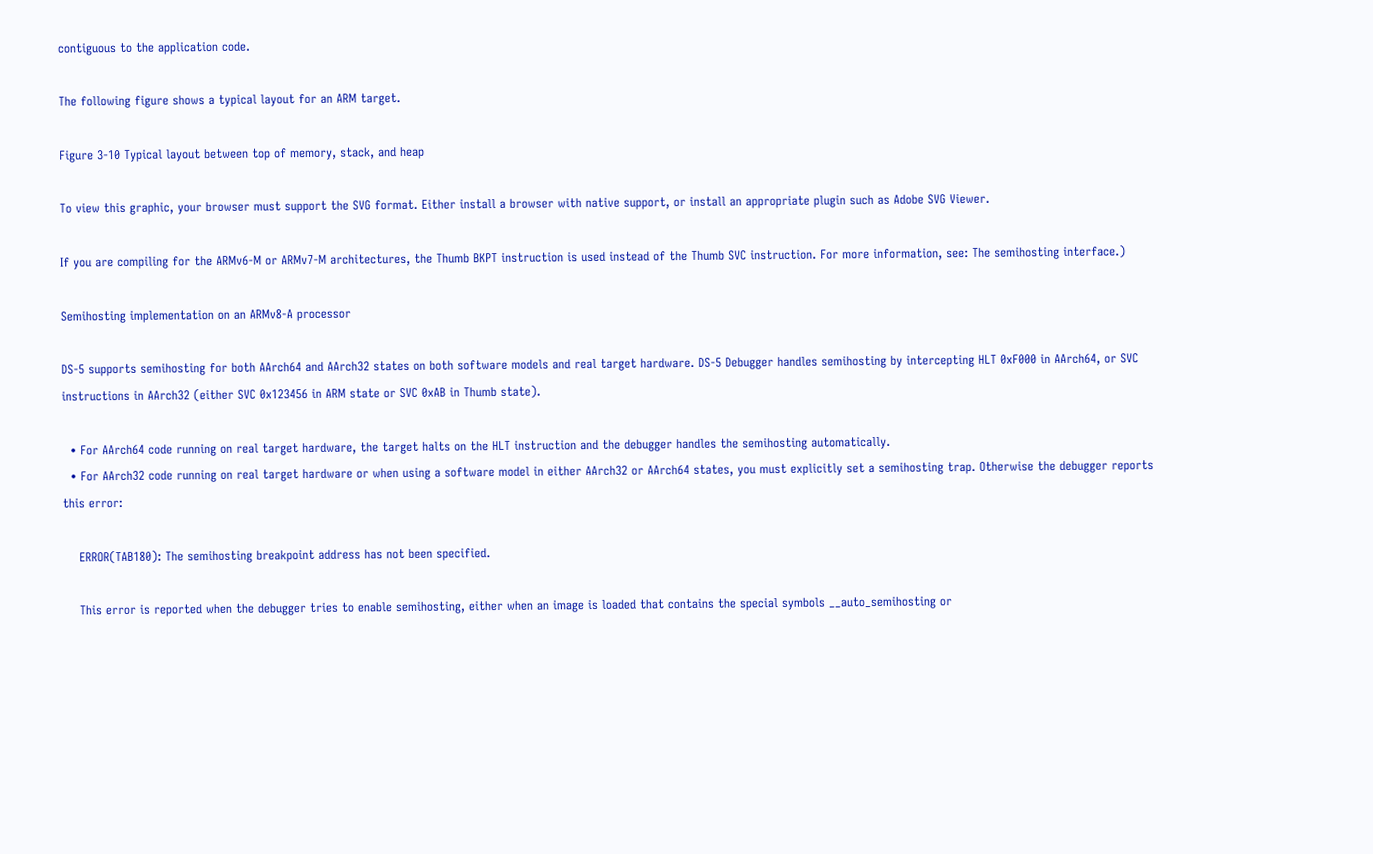contiguous to the application code.

The following figure shows a typical layout for an ARM target.

Figure 3-10 Typical layout between top of memory, stack, and heap

To view this graphic, your browser must support the SVG format. Either install a browser with native support, or install an appropriate plugin such as Adobe SVG Viewer.

If you are compiling for the ARMv6-M or ARMv7-M architectures, the Thumb BKPT instruction is used instead of the Thumb SVC instruction. For more information, see: The semihosting interface.)

Semihosting implementation on an ARMv8-A processor

DS-5 supports semihosting for both AArch64 and AArch32 states on both software models and real target hardware. DS-5 Debugger handles semihosting by intercepting HLT 0xF000 in AArch64, or SVC instructions in AArch32 (either SVC 0x123456 in ARM state or SVC 0xAB in Thumb state).

  • For AArch64 code running on real target hardware, the target halts on the HLT instruction and the debugger handles the semihosting automatically.
  • For AArch32 code running on real target hardware or when using a software model in either AArch32 or AArch64 states, you must explicitly set a semihosting trap. Otherwise the debugger reports this error:

    ERROR(TAB180): The semihosting breakpoint address has not been specified.

    This error is reported when the debugger tries to enable semihosting, either when an image is loaded that contains the special symbols __auto_semihosting or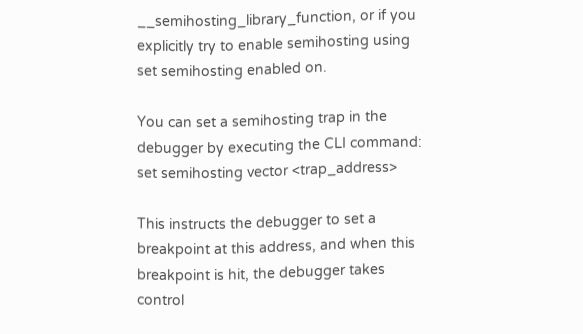__semihosting_library_function, or if you explicitly try to enable semihosting using set semihosting enabled on.

You can set a semihosting trap in the debugger by executing the CLI command: set semihosting vector <trap_address>

This instructs the debugger to set a breakpoint at this address, and when this breakpoint is hit, the debugger takes control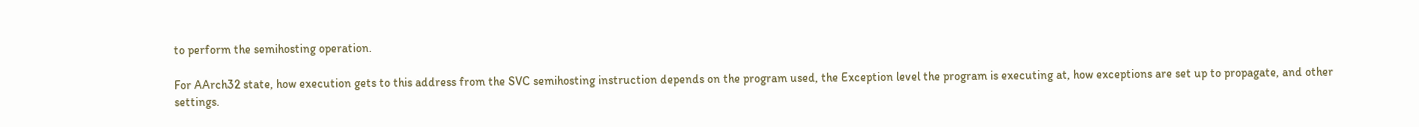to perform the semihosting operation.

For AArch32 state, how execution gets to this address from the SVC semihosting instruction depends on the program used, the Exception level the program is executing at, how exceptions are set up to propagate, and other settings.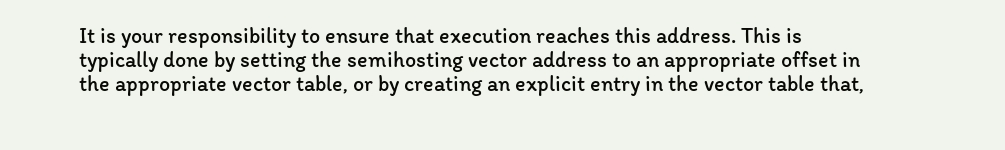It is your responsibility to ensure that execution reaches this address. This is typically done by setting the semihosting vector address to an appropriate offset in the appropriate vector table, or by creating an explicit entry in the vector table that,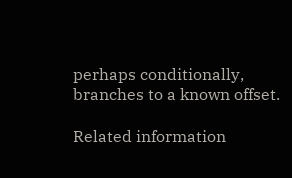perhaps conditionally, branches to a known offset.

Related information